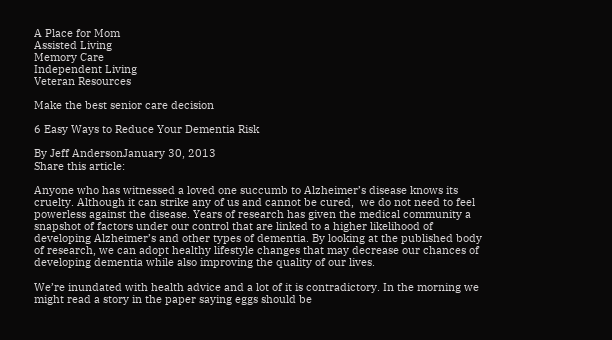A Place for Mom
Assisted Living
Memory Care
Independent Living
Veteran Resources

Make the best senior care decision

6 Easy Ways to Reduce Your Dementia Risk

By Jeff AndersonJanuary 30, 2013
Share this article:

Anyone who has witnessed a loved one succumb to Alzheimer’s disease knows its cruelty. Although it can strike any of us and cannot be cured,  we do not need to feel powerless against the disease. Years of research has given the medical community a snapshot of factors under our control that are linked to a higher likelihood of developing Alzheimer’s and other types of dementia. By looking at the published body of research, we can adopt healthy lifestyle changes that may decrease our chances of developing dementia while also improving the quality of our lives.

We’re inundated with health advice and a lot of it is contradictory. In the morning we might read a story in the paper saying eggs should be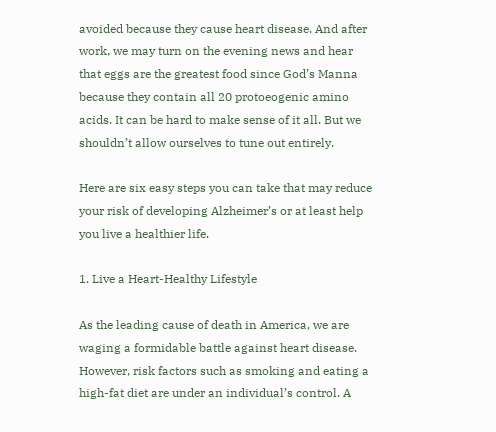avoided because they cause heart disease. And after work, we may turn on the evening news and hear that eggs are the greatest food since God’s Manna because they contain all 20 protoeogenic amino acids. It can be hard to make sense of it all. But we shouldn’t allow ourselves to tune out entirely.

Here are six easy steps you can take that may reduce your risk of developing Alzheimer’s or at least help you live a healthier life.

1. Live a Heart-Healthy Lifestyle

As the leading cause of death in America, we are waging a formidable battle against heart disease. However, risk factors such as smoking and eating a high-fat diet are under an individual’s control. A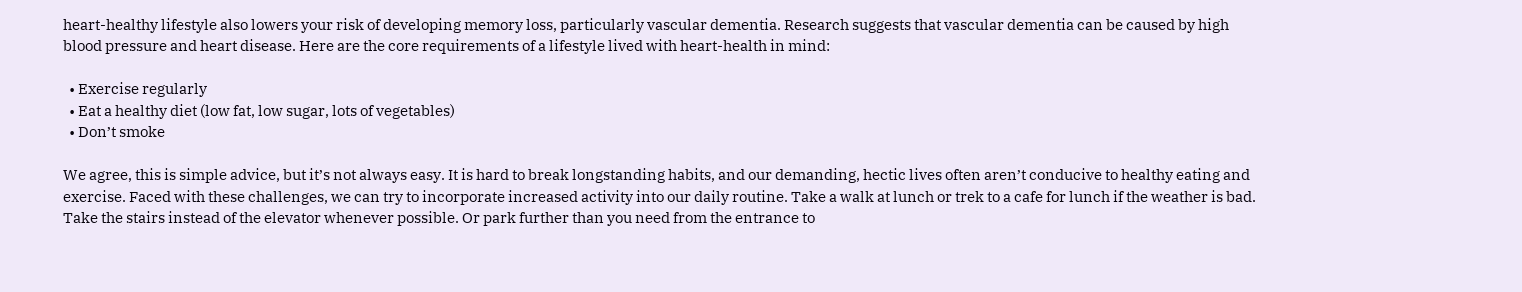heart-healthy lifestyle also lowers your risk of developing memory loss, particularly vascular dementia. Research suggests that vascular dementia can be caused by high blood pressure and heart disease. Here are the core requirements of a lifestyle lived with heart-health in mind:

  • Exercise regularly
  • Eat a healthy diet (low fat, low sugar, lots of vegetables)
  • Don’t smoke

We agree, this is simple advice, but it’s not always easy. It is hard to break longstanding habits, and our demanding, hectic lives often aren’t conducive to healthy eating and exercise. Faced with these challenges, we can try to incorporate increased activity into our daily routine. Take a walk at lunch or trek to a cafe for lunch if the weather is bad. Take the stairs instead of the elevator whenever possible. Or park further than you need from the entrance to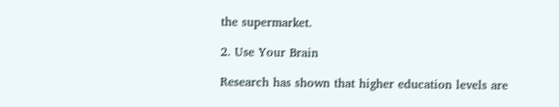the supermarket.

2. Use Your Brain

Research has shown that higher education levels are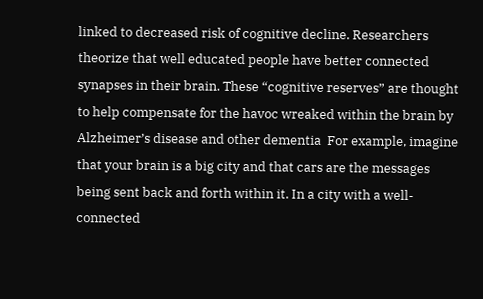linked to decreased risk of cognitive decline. Researchers theorize that well educated people have better connected synapses in their brain. These “cognitive reserves” are thought to help compensate for the havoc wreaked within the brain by Alzheimer’s disease and other dementia  For example, imagine that your brain is a big city and that cars are the messages being sent back and forth within it. In a city with a well-connected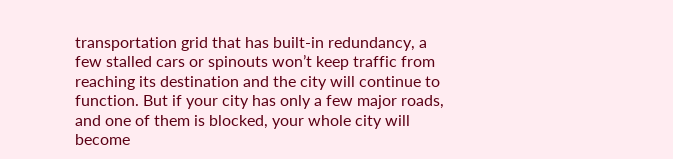transportation grid that has built-in redundancy, a few stalled cars or spinouts won’t keep traffic from reaching its destination and the city will continue to function. But if your city has only a few major roads, and one of them is blocked, your whole city will become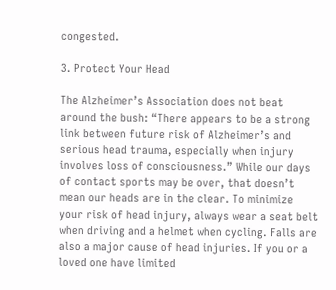congested.

3. Protect Your Head

The Alzheimer’s Association does not beat around the bush: “There appears to be a strong link between future risk of Alzheimer’s and serious head trauma, especially when injury involves loss of consciousness.” While our days of contact sports may be over, that doesn’t mean our heads are in the clear. To minimize your risk of head injury, always wear a seat belt when driving and a helmet when cycling. Falls are also a major cause of head injuries. If you or a loved one have limited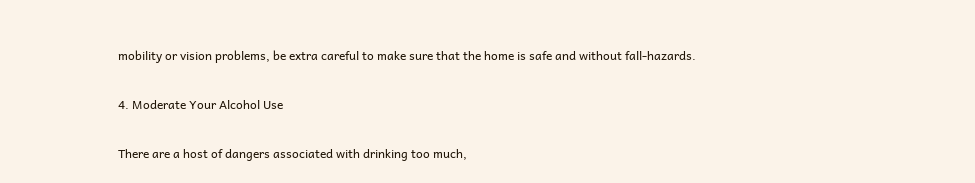mobility or vision problems, be extra careful to make sure that the home is safe and without fall-hazards.

4. Moderate Your Alcohol Use

There are a host of dangers associated with drinking too much,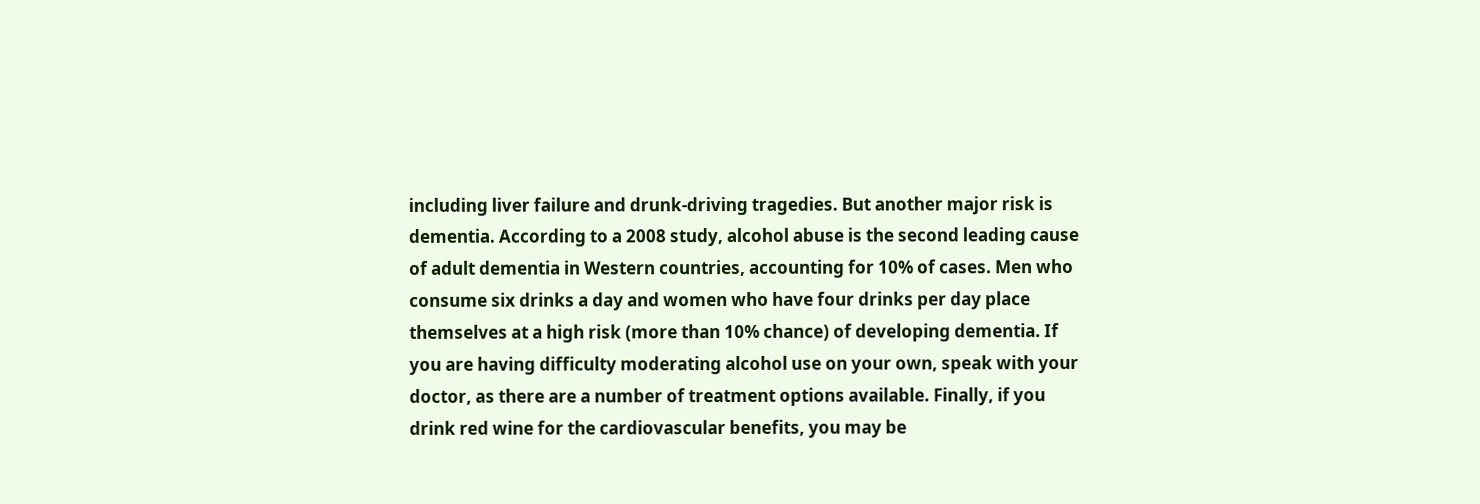including liver failure and drunk-driving tragedies. But another major risk is dementia. According to a 2008 study, alcohol abuse is the second leading cause of adult dementia in Western countries, accounting for 10% of cases. Men who consume six drinks a day and women who have four drinks per day place themselves at a high risk (more than 10% chance) of developing dementia. If you are having difficulty moderating alcohol use on your own, speak with your doctor, as there are a number of treatment options available. Finally, if you drink red wine for the cardiovascular benefits, you may be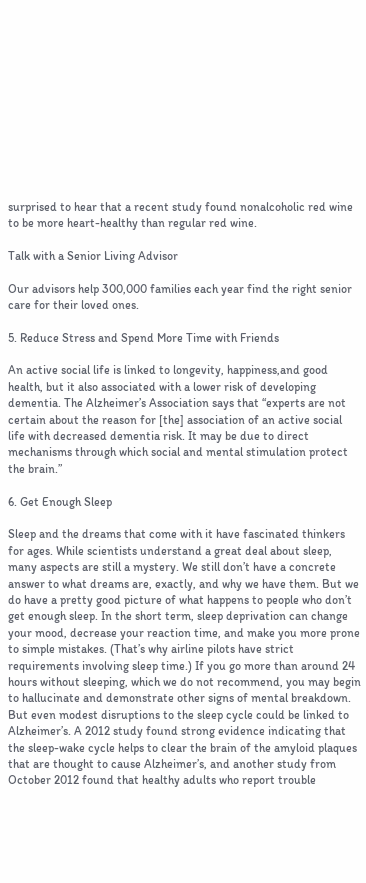surprised to hear that a recent study found nonalcoholic red wine to be more heart-healthy than regular red wine.

Talk with a Senior Living Advisor

Our advisors help 300,000 families each year find the right senior care for their loved ones.

5. Reduce Stress and Spend More Time with Friends

An active social life is linked to longevity, happiness,and good health, but it also associated with a lower risk of developing dementia. The Alzheimer’s Association says that “experts are not certain about the reason for [the] association of an active social life with decreased dementia risk. It may be due to direct mechanisms through which social and mental stimulation protect the brain.”

6. Get Enough Sleep

Sleep and the dreams that come with it have fascinated thinkers for ages. While scientists understand a great deal about sleep, many aspects are still a mystery. We still don’t have a concrete answer to what dreams are, exactly, and why we have them. But we do have a pretty good picture of what happens to people who don’t get enough sleep. In the short term, sleep deprivation can change your mood, decrease your reaction time, and make you more prone to simple mistakes. (That’s why airline pilots have strict requirements involving sleep time.) If you go more than around 24 hours without sleeping, which we do not recommend, you may begin to hallucinate and demonstrate other signs of mental breakdown. But even modest disruptions to the sleep cycle could be linked to Alzheimer’s. A 2012 study found strong evidence indicating that the sleep-wake cycle helps to clear the brain of the amyloid plaques that are thought to cause Alzheimer’s, and another study from October 2012 found that healthy adults who report trouble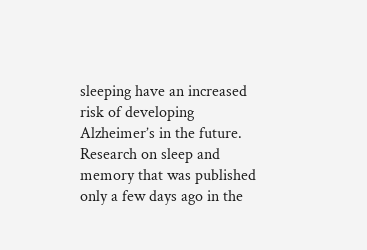sleeping have an increased risk of developing Alzheimer’s in the future. Research on sleep and memory that was published only a few days ago in the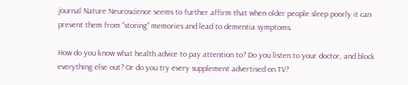journal Nature Neuroscience seems to further affirm that when older people sleep poorly it can prevent them from “storing” memories and lead to dementia symptoms.

How do you know what health advice to pay attention to? Do you listen to your doctor, and block everything else out? Or do you try every supplement advertised on TV?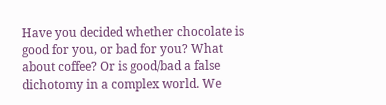Have you decided whether chocolate is good for you, or bad for you? What about coffee? Or is good/bad a false dichotomy in a complex world. We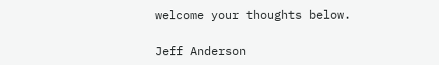welcome your thoughts below.

Jeff Anderson